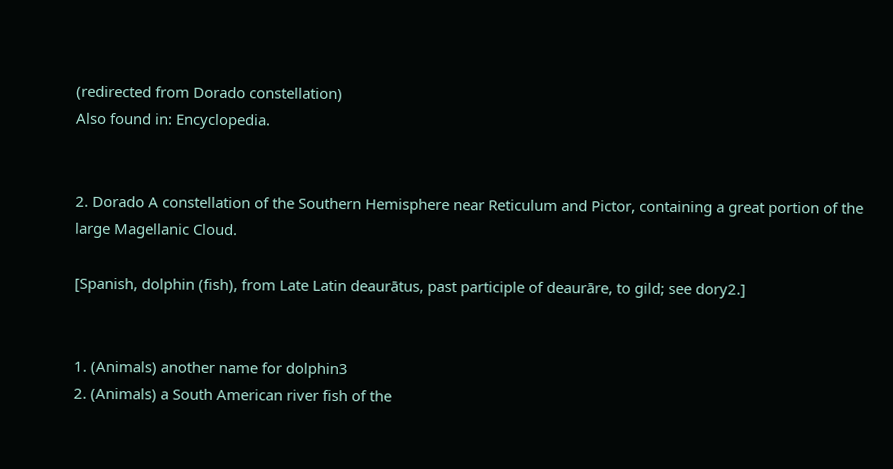(redirected from Dorado constellation)
Also found in: Encyclopedia.


2. Dorado A constellation of the Southern Hemisphere near Reticulum and Pictor, containing a great portion of the large Magellanic Cloud.

[Spanish, dolphin (fish), from Late Latin deaurātus, past participle of deaurāre, to gild; see dory2.]


1. (Animals) another name for dolphin3
2. (Animals) a South American river fish of the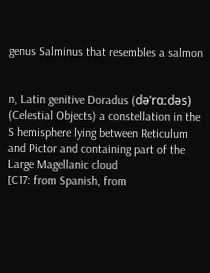genus Salminus that resembles a salmon


n, Latin genitive Doradus (dəˈrɑːdəs)
(Celestial Objects) a constellation in the S hemisphere lying between Reticulum and Pictor and containing part of the Large Magellanic cloud
[C17: from Spanish, from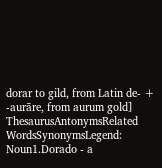dorar to gild, from Latin de- + -aurāre, from aurum gold]
ThesaurusAntonymsRelated WordsSynonymsLegend:
Noun1.Dorado - a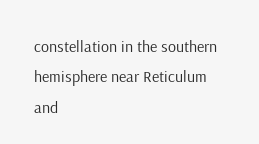constellation in the southern hemisphere near Reticulum and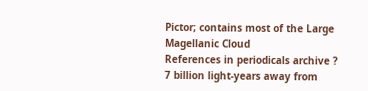Pictor; contains most of the Large Magellanic Cloud
References in periodicals archive ?
7 billion light-years away from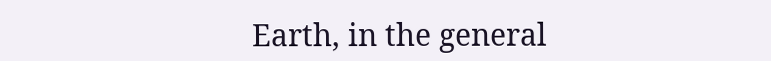Earth, in the general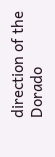direction of the Dorado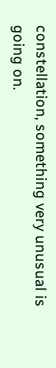constellation, something very unusual is going on.